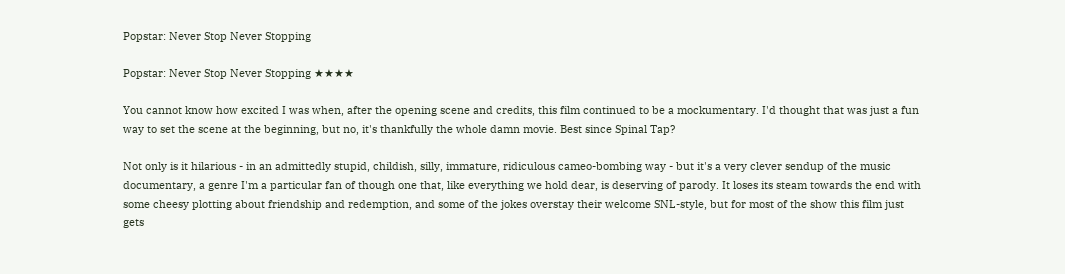Popstar: Never Stop Never Stopping

Popstar: Never Stop Never Stopping ★★★★

You cannot know how excited I was when, after the opening scene and credits, this film continued to be a mockumentary. I'd thought that was just a fun way to set the scene at the beginning, but no, it's thankfully the whole damn movie. Best since Spinal Tap?

Not only is it hilarious - in an admittedly stupid, childish, silly, immature, ridiculous cameo-bombing way - but it's a very clever sendup of the music documentary, a genre I'm a particular fan of though one that, like everything we hold dear, is deserving of parody. It loses its steam towards the end with some cheesy plotting about friendship and redemption, and some of the jokes overstay their welcome SNL-style, but for most of the show this film just gets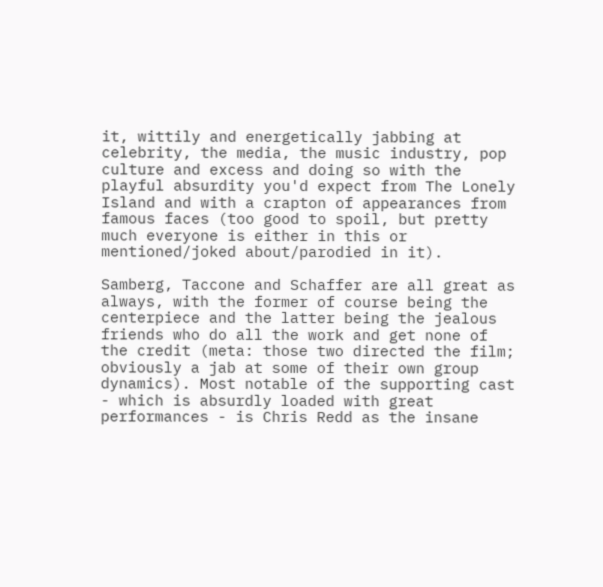it, wittily and energetically jabbing at celebrity, the media, the music industry, pop culture and excess and doing so with the playful absurdity you'd expect from The Lonely Island and with a crapton of appearances from famous faces (too good to spoil, but pretty much everyone is either in this or mentioned/joked about/parodied in it).

Samberg, Taccone and Schaffer are all great as always, with the former of course being the centerpiece and the latter being the jealous friends who do all the work and get none of the credit (meta: those two directed the film; obviously a jab at some of their own group dynamics). Most notable of the supporting cast - which is absurdly loaded with great performances - is Chris Redd as the insane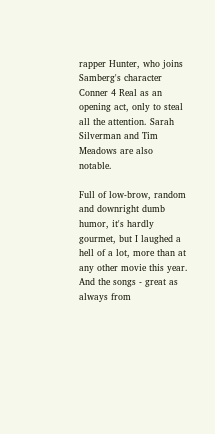rapper Hunter, who joins Samberg's character Conner 4 Real as an opening act, only to steal all the attention. Sarah Silverman and Tim Meadows are also notable.

Full of low-brow, random and downright dumb humor, it's hardly gourmet, but I laughed a hell of a lot, more than at any other movie this year. And the songs - great as always from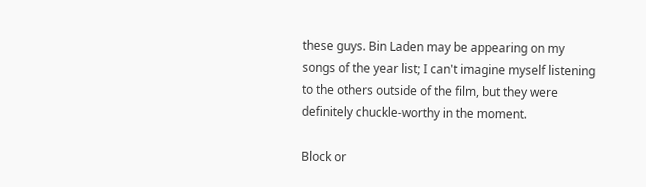these guys. Bin Laden may be appearing on my songs of the year list; I can't imagine myself listening to the others outside of the film, but they were definitely chuckle-worthy in the moment.

Block or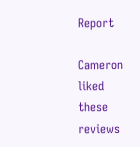Report

Cameron liked these reviews